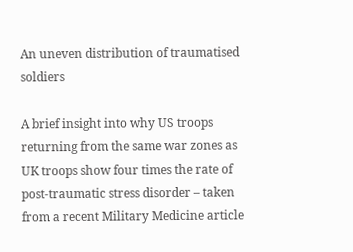An uneven distribution of traumatised soldiers

A brief insight into why US troops returning from the same war zones as UK troops show four times the rate of post-traumatic stress disorder – taken from a recent Military Medicine article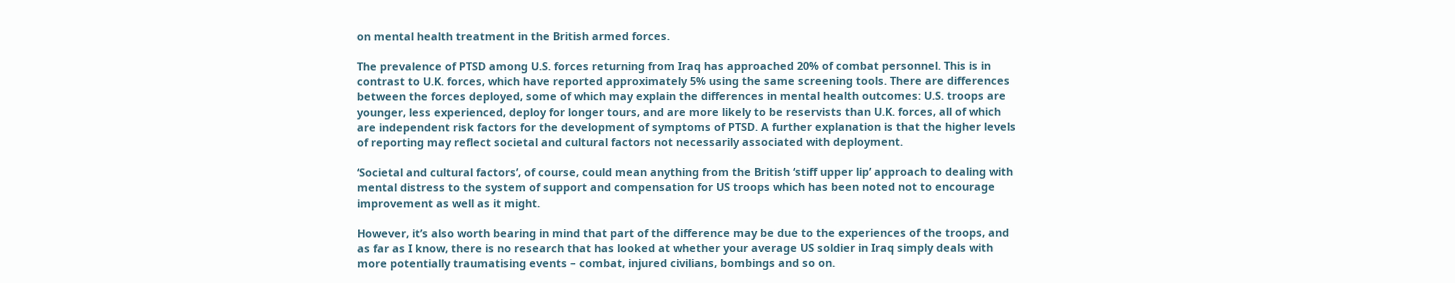on mental health treatment in the British armed forces.

The prevalence of PTSD among U.S. forces returning from Iraq has approached 20% of combat personnel. This is in contrast to U.K. forces, which have reported approximately 5% using the same screening tools. There are differences between the forces deployed, some of which may explain the differences in mental health outcomes: U.S. troops are younger, less experienced, deploy for longer tours, and are more likely to be reservists than U.K. forces, all of which are independent risk factors for the development of symptoms of PTSD. A further explanation is that the higher levels of reporting may reflect societal and cultural factors not necessarily associated with deployment.

‘Societal and cultural factors’, of course, could mean anything from the British ‘stiff upper lip’ approach to dealing with mental distress to the system of support and compensation for US troops which has been noted not to encourage improvement as well as it might.

However, it’s also worth bearing in mind that part of the difference may be due to the experiences of the troops, and as far as I know, there is no research that has looked at whether your average US soldier in Iraq simply deals with more potentially traumatising events – combat, injured civilians, bombings and so on.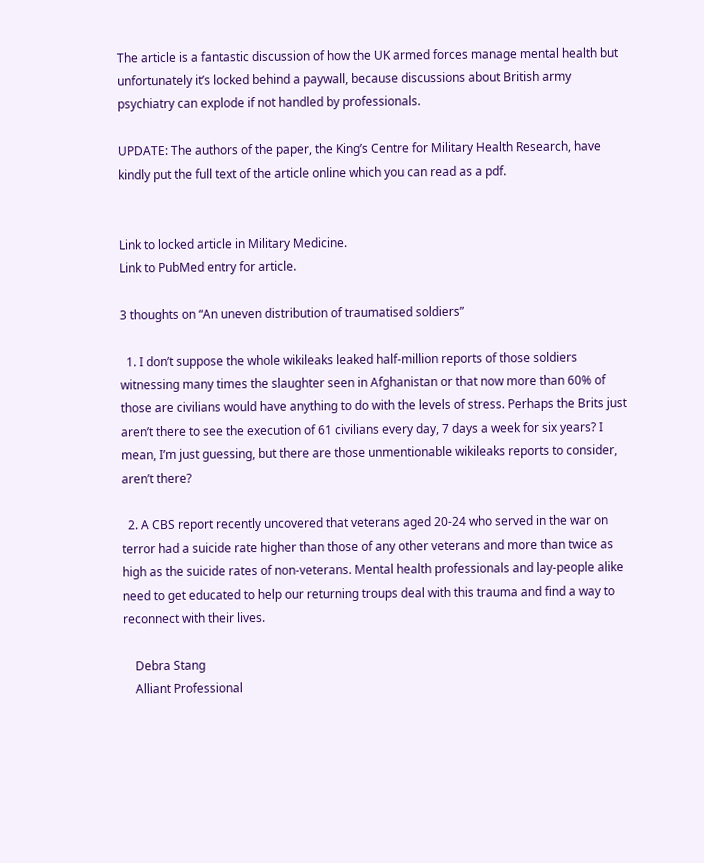The article is a fantastic discussion of how the UK armed forces manage mental health but unfortunately it’s locked behind a paywall, because discussions about British army psychiatry can explode if not handled by professionals.

UPDATE: The authors of the paper, the King’s Centre for Military Health Research, have kindly put the full text of the article online which you can read as a pdf.


Link to locked article in Military Medicine.
Link to PubMed entry for article.

3 thoughts on “An uneven distribution of traumatised soldiers”

  1. I don’t suppose the whole wikileaks leaked half-million reports of those soldiers witnessing many times the slaughter seen in Afghanistan or that now more than 60% of those are civilians would have anything to do with the levels of stress. Perhaps the Brits just aren’t there to see the execution of 61 civilians every day, 7 days a week for six years? I mean, I’m just guessing, but there are those unmentionable wikileaks reports to consider, aren’t there?

  2. A CBS report recently uncovered that veterans aged 20-24 who served in the war on terror had a suicide rate higher than those of any other veterans and more than twice as high as the suicide rates of non-veterans. Mental health professionals and lay-people alike need to get educated to help our returning troups deal with this trauma and find a way to reconnect with their lives.

    Debra Stang
    Alliant Professional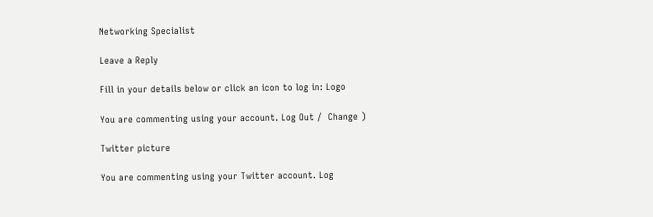Networking Specialist

Leave a Reply

Fill in your details below or click an icon to log in: Logo

You are commenting using your account. Log Out /  Change )

Twitter picture

You are commenting using your Twitter account. Log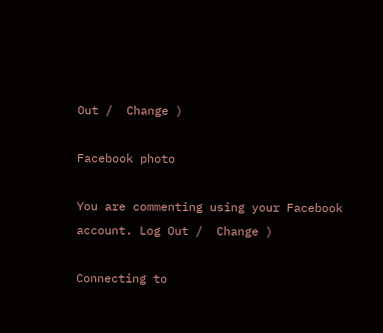Out /  Change )

Facebook photo

You are commenting using your Facebook account. Log Out /  Change )

Connecting to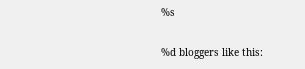%s

%d bloggers like this: